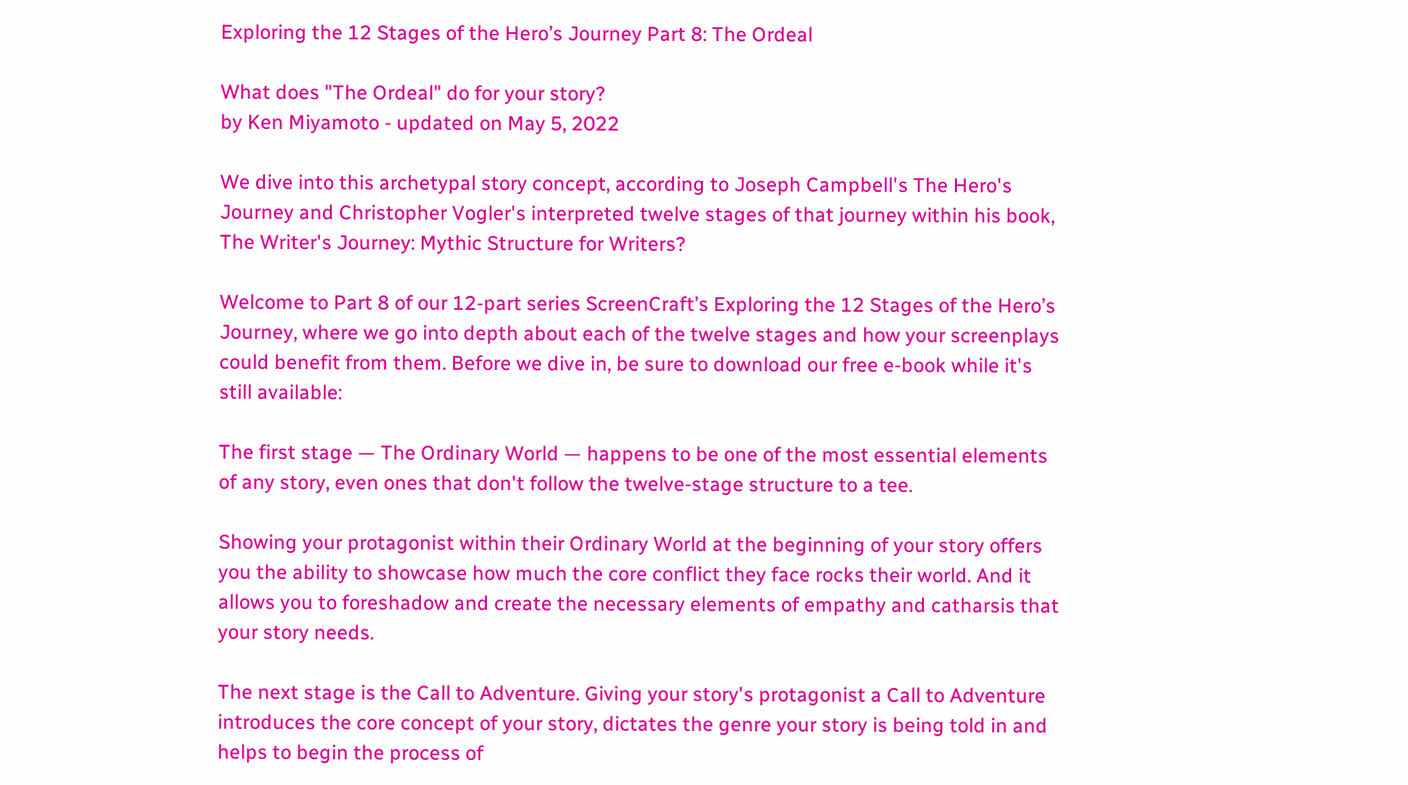Exploring the 12 Stages of the Hero’s Journey Part 8: The Ordeal

What does "The Ordeal" do for your story?
by Ken Miyamoto - updated on May 5, 2022

We dive into this archetypal story concept, according to Joseph Campbell's The Hero's Journey and Christopher Vogler's interpreted twelve stages of that journey within his book, The Writer's Journey: Mythic Structure for Writers?

Welcome to Part 8 of our 12-part series ScreenCraft’s Exploring the 12 Stages of the Hero’s Journey, where we go into depth about each of the twelve stages and how your screenplays could benefit from them. Before we dive in, be sure to download our free e-book while it's still available:

The first stage — The Ordinary World — happens to be one of the most essential elements of any story, even ones that don't follow the twelve-stage structure to a tee.

Showing your protagonist within their Ordinary World at the beginning of your story offers you the ability to showcase how much the core conflict they face rocks their world. And it allows you to foreshadow and create the necessary elements of empathy and catharsis that your story needs.

The next stage is the Call to Adventure. Giving your story's protagonist a Call to Adventure introduces the core concept of your story, dictates the genre your story is being told in and helps to begin the process of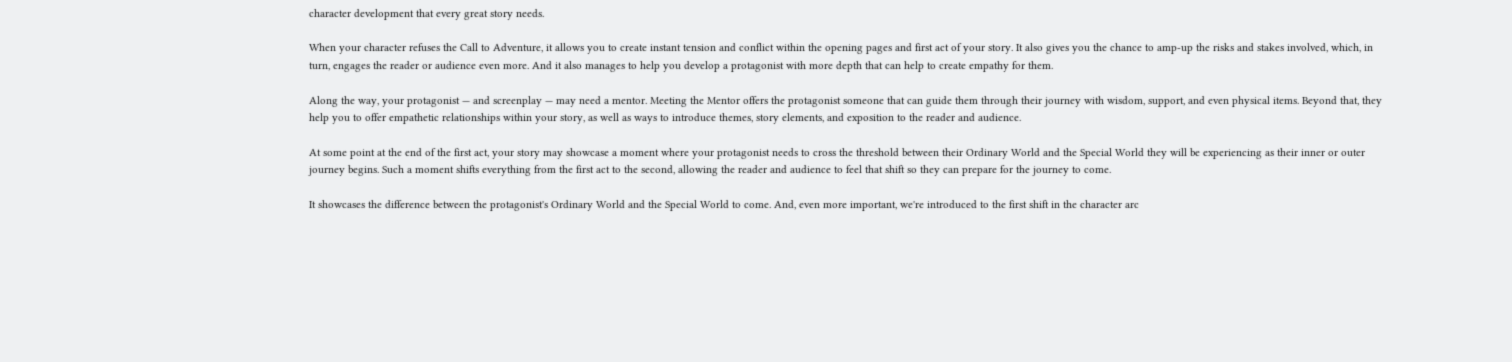character development that every great story needs.

When your character refuses the Call to Adventure, it allows you to create instant tension and conflict within the opening pages and first act of your story. It also gives you the chance to amp-up the risks and stakes involved, which, in turn, engages the reader or audience even more. And it also manages to help you develop a protagonist with more depth that can help to create empathy for them.

Along the way, your protagonist — and screenplay — may need a mentor. Meeting the Mentor offers the protagonist someone that can guide them through their journey with wisdom, support, and even physical items. Beyond that, they help you to offer empathetic relationships within your story, as well as ways to introduce themes, story elements, and exposition to the reader and audience.

At some point at the end of the first act, your story may showcase a moment where your protagonist needs to cross the threshold between their Ordinary World and the Special World they will be experiencing as their inner or outer journey begins. Such a moment shifts everything from the first act to the second, allowing the reader and audience to feel that shift so they can prepare for the journey to come.

It showcases the difference between the protagonist's Ordinary World and the Special World to come. And, even more important, we're introduced to the first shift in the character arc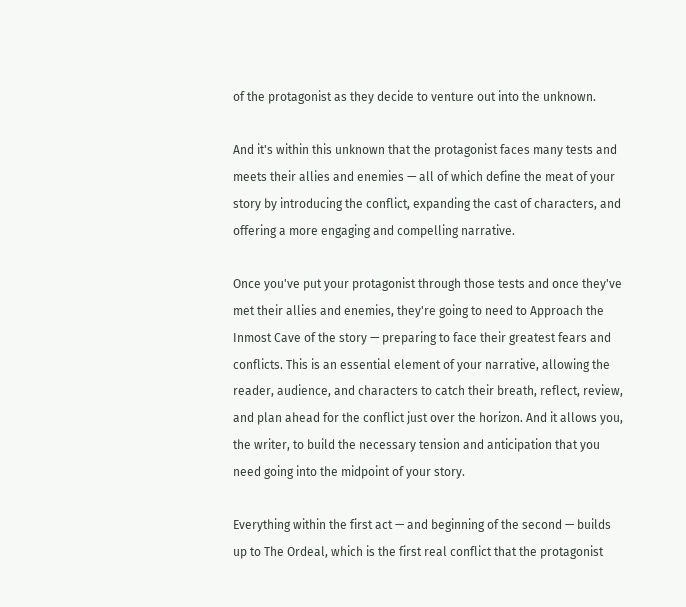of the protagonist as they decide to venture out into the unknown.

And it's within this unknown that the protagonist faces many tests and meets their allies and enemies — all of which define the meat of your story by introducing the conflict, expanding the cast of characters, and offering a more engaging and compelling narrative.

Once you've put your protagonist through those tests and once they've met their allies and enemies, they're going to need to Approach the Inmost Cave of the story — preparing to face their greatest fears and conflicts. This is an essential element of your narrative, allowing the reader, audience, and characters to catch their breath, reflect, review, and plan ahead for the conflict just over the horizon. And it allows you, the writer, to build the necessary tension and anticipation that you need going into the midpoint of your story.

Everything within the first act — and beginning of the second — builds up to The Ordeal, which is the first real conflict that the protagonist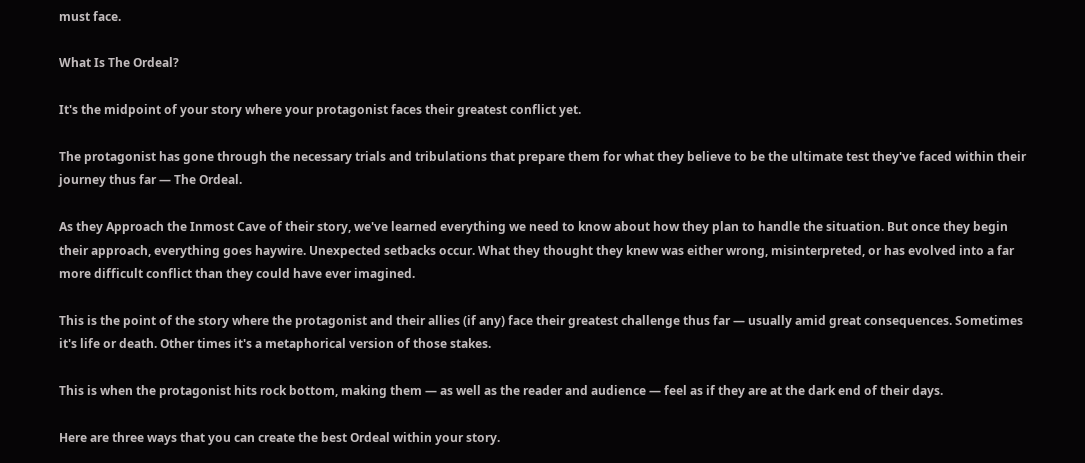must face.

What Is The Ordeal?

It's the midpoint of your story where your protagonist faces their greatest conflict yet.

The protagonist has gone through the necessary trials and tribulations that prepare them for what they believe to be the ultimate test they've faced within their journey thus far — The Ordeal.

As they Approach the Inmost Cave of their story, we've learned everything we need to know about how they plan to handle the situation. But once they begin their approach, everything goes haywire. Unexpected setbacks occur. What they thought they knew was either wrong, misinterpreted, or has evolved into a far more difficult conflict than they could have ever imagined.

This is the point of the story where the protagonist and their allies (if any) face their greatest challenge thus far — usually amid great consequences. Sometimes it's life or death. Other times it's a metaphorical version of those stakes.

This is when the protagonist hits rock bottom, making them — as well as the reader and audience — feel as if they are at the dark end of their days.

Here are three ways that you can create the best Ordeal within your story.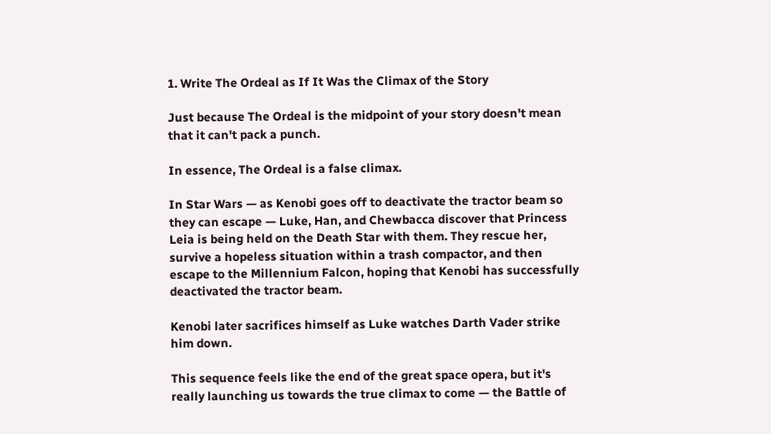1. Write The Ordeal as If It Was the Climax of the Story

Just because The Ordeal is the midpoint of your story doesn't mean that it can't pack a punch.

In essence, The Ordeal is a false climax.

In Star Wars — as Kenobi goes off to deactivate the tractor beam so they can escape — Luke, Han, and Chewbacca discover that Princess Leia is being held on the Death Star with them. They rescue her, survive a hopeless situation within a trash compactor, and then escape to the Millennium Falcon, hoping that Kenobi has successfully deactivated the tractor beam.

Kenobi later sacrifices himself as Luke watches Darth Vader strike him down.

This sequence feels like the end of the great space opera, but it's really launching us towards the true climax to come — the Battle of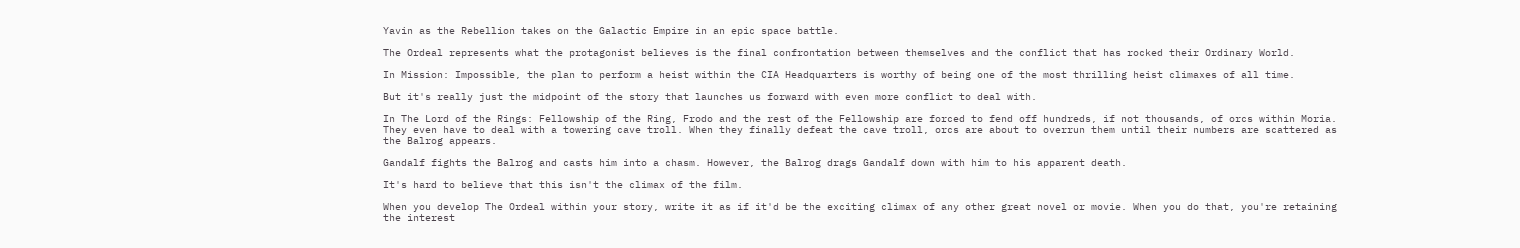Yavin as the Rebellion takes on the Galactic Empire in an epic space battle.

The Ordeal represents what the protagonist believes is the final confrontation between themselves and the conflict that has rocked their Ordinary World.

In Mission: Impossible, the plan to perform a heist within the CIA Headquarters is worthy of being one of the most thrilling heist climaxes of all time.

But it's really just the midpoint of the story that launches us forward with even more conflict to deal with.

In The Lord of the Rings: Fellowship of the Ring, Frodo and the rest of the Fellowship are forced to fend off hundreds, if not thousands, of orcs within Moria. They even have to deal with a towering cave troll. When they finally defeat the cave troll, orcs are about to overrun them until their numbers are scattered as the Balrog appears.

Gandalf fights the Balrog and casts him into a chasm. However, the Balrog drags Gandalf down with him to his apparent death.

It's hard to believe that this isn't the climax of the film.

When you develop The Ordeal within your story, write it as if it'd be the exciting climax of any other great novel or movie. When you do that, you're retaining the interest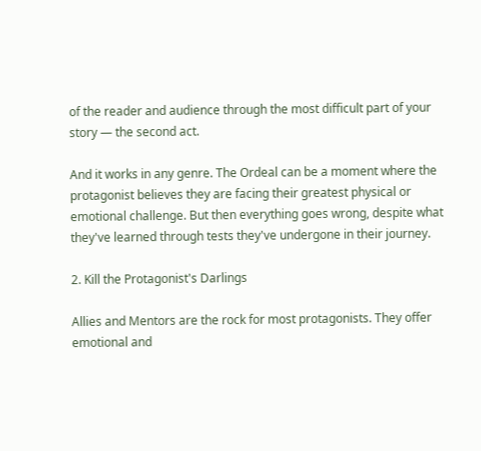of the reader and audience through the most difficult part of your story — the second act.

And it works in any genre. The Ordeal can be a moment where the protagonist believes they are facing their greatest physical or emotional challenge. But then everything goes wrong, despite what they've learned through tests they've undergone in their journey.

2. Kill the Protagonist's Darlings

Allies and Mentors are the rock for most protagonists. They offer emotional and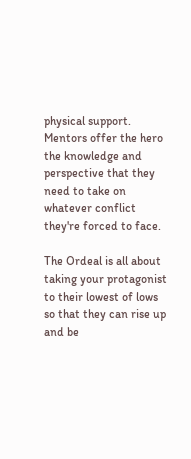physical support. Mentors offer the hero the knowledge and perspective that they need to take on whatever conflict they're forced to face.

The Ordeal is all about taking your protagonist to their lowest of lows so that they can rise up and be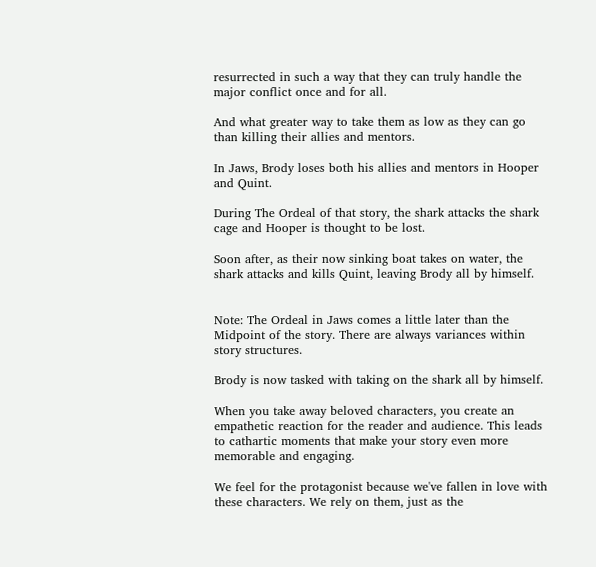resurrected in such a way that they can truly handle the major conflict once and for all.

And what greater way to take them as low as they can go than killing their allies and mentors.

In Jaws, Brody loses both his allies and mentors in Hooper and Quint.

During The Ordeal of that story, the shark attacks the shark cage and Hooper is thought to be lost.

Soon after, as their now sinking boat takes on water, the shark attacks and kills Quint, leaving Brody all by himself.


Note: The Ordeal in Jaws comes a little later than the Midpoint of the story. There are always variances within story structures.

Brody is now tasked with taking on the shark all by himself.

When you take away beloved characters, you create an empathetic reaction for the reader and audience. This leads to cathartic moments that make your story even more memorable and engaging.

We feel for the protagonist because we've fallen in love with these characters. We rely on them, just as the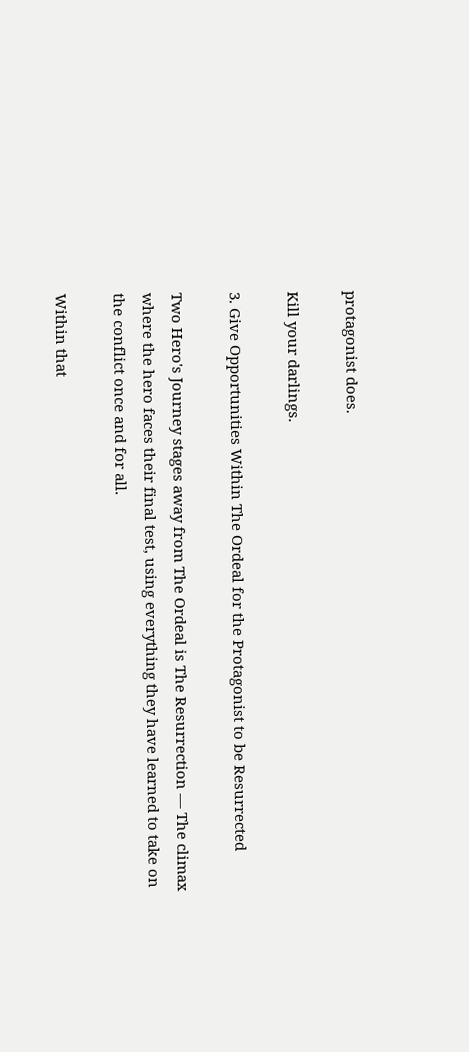protagonist does.

Kill your darlings.

3. Give Opportunities Within The Ordeal for the Protagonist to be Resurrected

Two Hero's Journey stages away from The Ordeal is The Resurrection — The climax where the hero faces their final test, using everything they have learned to take on the conflict once and for all.

Within that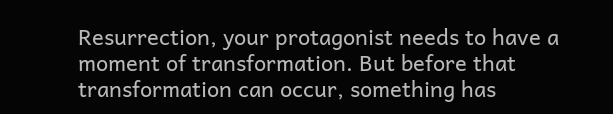Resurrection, your protagonist needs to have a moment of transformation. But before that transformation can occur, something has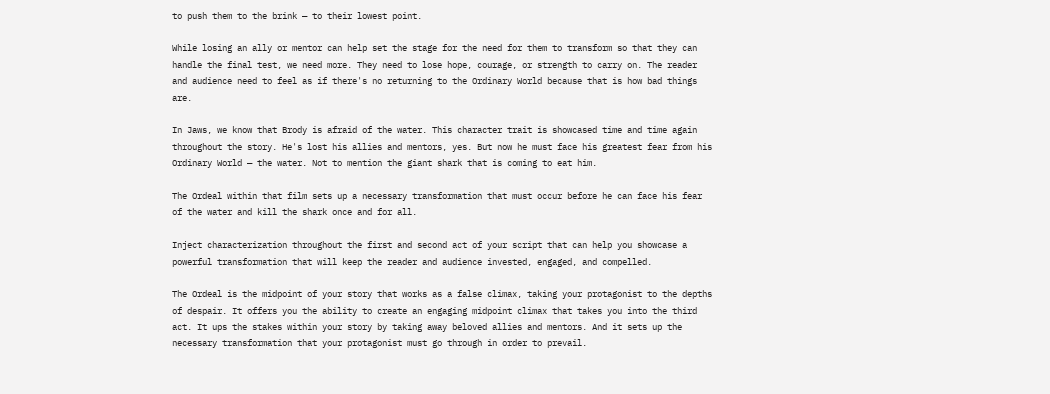to push them to the brink — to their lowest point.

While losing an ally or mentor can help set the stage for the need for them to transform so that they can handle the final test, we need more. They need to lose hope, courage, or strength to carry on. The reader and audience need to feel as if there's no returning to the Ordinary World because that is how bad things are.

In Jaws, we know that Brody is afraid of the water. This character trait is showcased time and time again throughout the story. He's lost his allies and mentors, yes. But now he must face his greatest fear from his Ordinary World — the water. Not to mention the giant shark that is coming to eat him.

The Ordeal within that film sets up a necessary transformation that must occur before he can face his fear of the water and kill the shark once and for all.

Inject characterization throughout the first and second act of your script that can help you showcase a powerful transformation that will keep the reader and audience invested, engaged, and compelled.

The Ordeal is the midpoint of your story that works as a false climax, taking your protagonist to the depths of despair. It offers you the ability to create an engaging midpoint climax that takes you into the third act. It ups the stakes within your story by taking away beloved allies and mentors. And it sets up the necessary transformation that your protagonist must go through in order to prevail.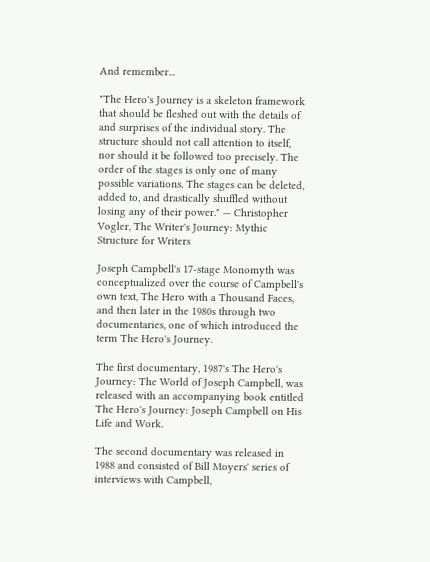And remember...

"The Hero's Journey is a skeleton framework that should be fleshed out with the details of and surprises of the individual story. The structure should not call attention to itself, nor should it be followed too precisely. The order of the stages is only one of many possible variations. The stages can be deleted, added to, and drastically shuffled without losing any of their power." — Christopher Vogler, The Writer's Journey: Mythic Structure for Writers

Joseph Campbell's 17-stage Monomyth was conceptualized over the course of Campbell's own text, The Hero with a Thousand Faces, and then later in the 1980s through two documentaries, one of which introduced the term The Hero's Journey.

The first documentary, 1987's The Hero's Journey: The World of Joseph Campbell, was released with an accompanying book entitled The Hero's Journey: Joseph Campbell on His Life and Work.

The second documentary was released in 1988 and consisted of Bill Moyers' series of interviews with Campbell,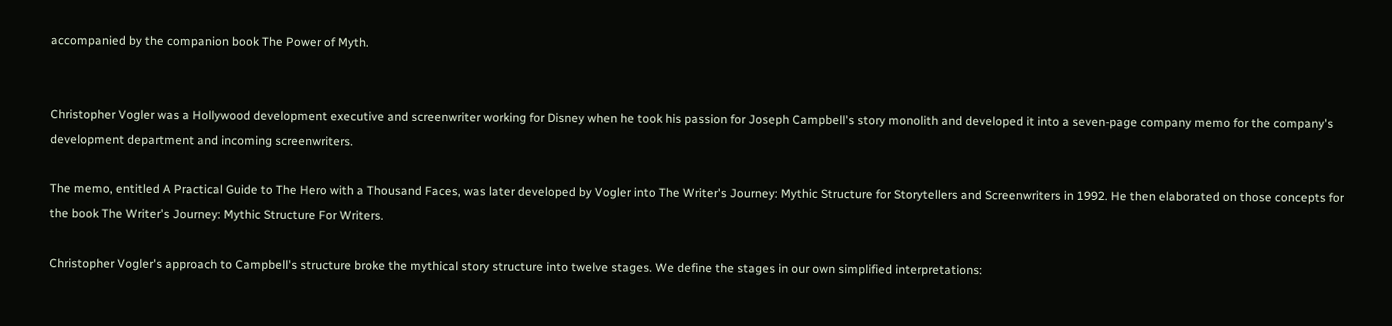accompanied by the companion book The Power of Myth.


Christopher Vogler was a Hollywood development executive and screenwriter working for Disney when he took his passion for Joseph Campbell's story monolith and developed it into a seven-page company memo for the company's development department and incoming screenwriters.

The memo, entitled A Practical Guide to The Hero with a Thousand Faces, was later developed by Vogler into The Writer's Journey: Mythic Structure for Storytellers and Screenwriters in 1992. He then elaborated on those concepts for the book The Writer's Journey: Mythic Structure For Writers.

Christopher Vogler's approach to Campbell's structure broke the mythical story structure into twelve stages. We define the stages in our own simplified interpretations: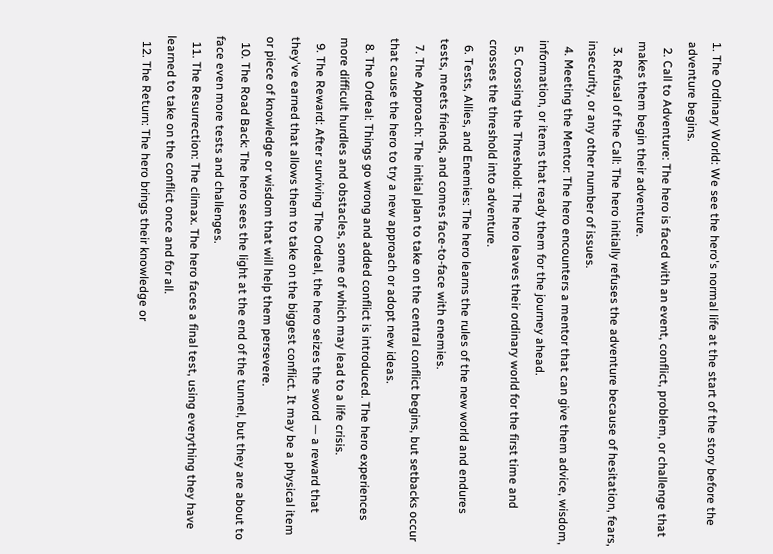1. The Ordinary World: We see the hero's normal life at the start of the story before the adventure begins.
  2. Call to Adventure: The hero is faced with an event, conflict, problem, or challenge that makes them begin their adventure.
  3. Refusal of the Call: The hero initially refuses the adventure because of hesitation, fears, insecurity, or any other number of issues.
  4. Meeting the Mentor: The hero encounters a mentor that can give them advice, wisdom, information, or items that ready them for the journey ahead.
  5. Crossing the Threshold: The hero leaves their ordinary world for the first time and crosses the threshold into adventure.
  6. Tests, Allies, and Enemies: The hero learns the rules of the new world and endures tests, meets friends, and comes face-to-face with enemies.
  7. The Approach: The initial plan to take on the central conflict begins, but setbacks occur that cause the hero to try a new approach or adopt new ideas.
  8. The Ordeal: Things go wrong and added conflict is introduced. The hero experiences more difficult hurdles and obstacles, some of which may lead to a life crisis.
  9. The Reward: After surviving The Ordeal, the hero seizes the sword — a reward that they've earned that allows them to take on the biggest conflict. It may be a physical item or piece of knowledge or wisdom that will help them persevere.
  10. The Road Back: The hero sees the light at the end of the tunnel, but they are about to face even more tests and challenges.
  11. The Resurrection: The climax. The hero faces a final test, using everything they have learned to take on the conflict once and for all.
  12. The Return: The hero brings their knowledge or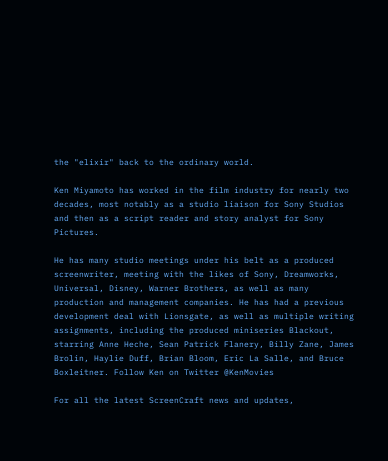the "elixir" back to the ordinary world.

Ken Miyamoto has worked in the film industry for nearly two decades, most notably as a studio liaison for Sony Studios and then as a script reader and story analyst for Sony Pictures.

He has many studio meetings under his belt as a produced screenwriter, meeting with the likes of Sony, Dreamworks, Universal, Disney, Warner Brothers, as well as many production and management companies. He has had a previous development deal with Lionsgate, as well as multiple writing assignments, including the produced miniseries Blackout, starring Anne Heche, Sean Patrick Flanery, Billy Zane, James Brolin, Haylie Duff, Brian Bloom, Eric La Salle, and Bruce Boxleitner. Follow Ken on Twitter @KenMovies

For all the latest ScreenCraft news and updates,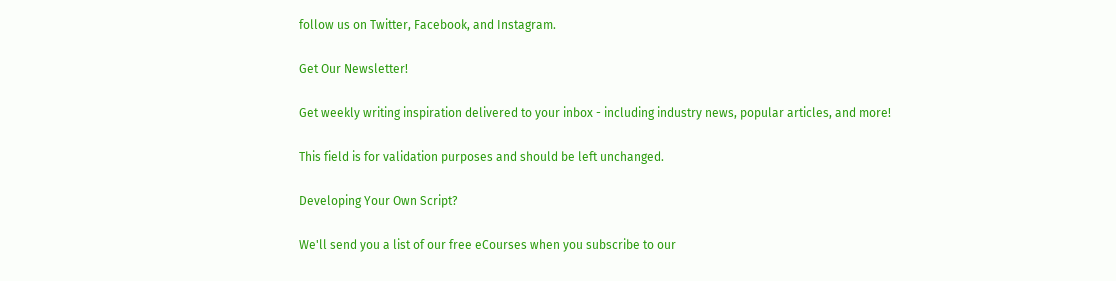follow us on Twitter, Facebook, and Instagram.

Get Our Newsletter!

Get weekly writing inspiration delivered to your inbox - including industry news, popular articles, and more!

This field is for validation purposes and should be left unchanged.

Developing Your Own Script?

We'll send you a list of our free eCourses when you subscribe to our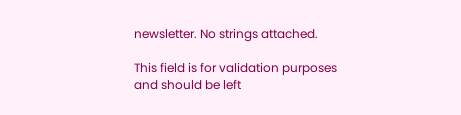newsletter. No strings attached.

This field is for validation purposes and should be left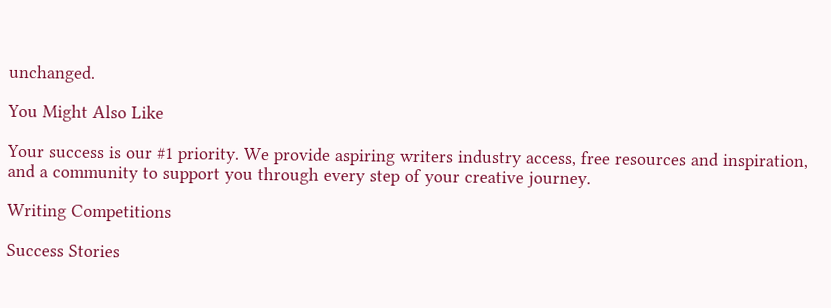unchanged.

You Might Also Like

Your success is our #1 priority. We provide aspiring writers industry access, free resources and inspiration, and a community to support you through every step of your creative journey.

Writing Competitions

Success Stories